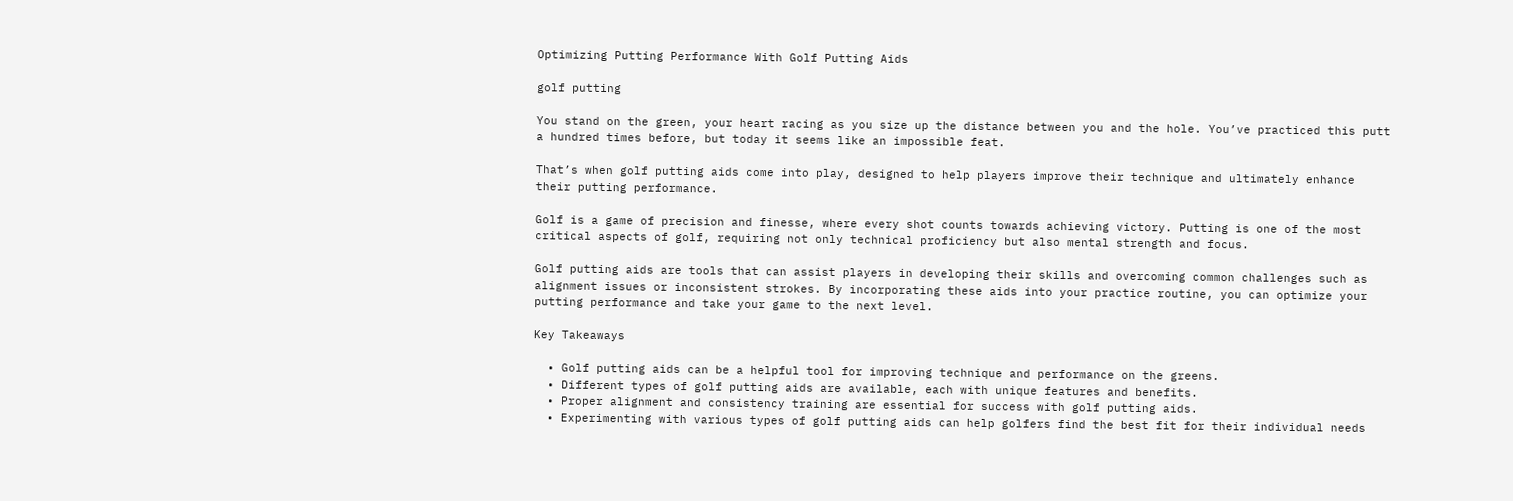Optimizing Putting Performance With Golf Putting Aids

golf putting

You stand on the green, your heart racing as you size up the distance between you and the hole. You’ve practiced this putt a hundred times before, but today it seems like an impossible feat.

That’s when golf putting aids come into play, designed to help players improve their technique and ultimately enhance their putting performance.

Golf is a game of precision and finesse, where every shot counts towards achieving victory. Putting is one of the most critical aspects of golf, requiring not only technical proficiency but also mental strength and focus.

Golf putting aids are tools that can assist players in developing their skills and overcoming common challenges such as alignment issues or inconsistent strokes. By incorporating these aids into your practice routine, you can optimize your putting performance and take your game to the next level.

Key Takeaways

  • Golf putting aids can be a helpful tool for improving technique and performance on the greens.
  • Different types of golf putting aids are available, each with unique features and benefits.
  • Proper alignment and consistency training are essential for success with golf putting aids.
  • Experimenting with various types of golf putting aids can help golfers find the best fit for their individual needs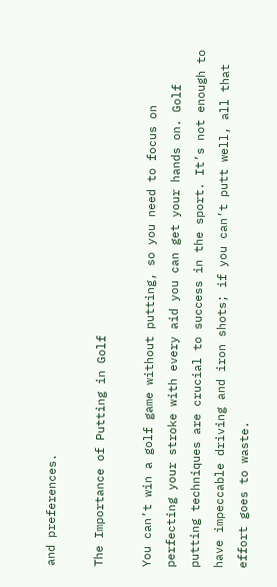and preferences.

The Importance of Putting in Golf

You can’t win a golf game without putting, so you need to focus on perfecting your stroke with every aid you can get your hands on. Golf putting techniques are crucial to success in the sport. It’s not enough to have impeccable driving and iron shots; if you can’t putt well, all that effort goes to waste.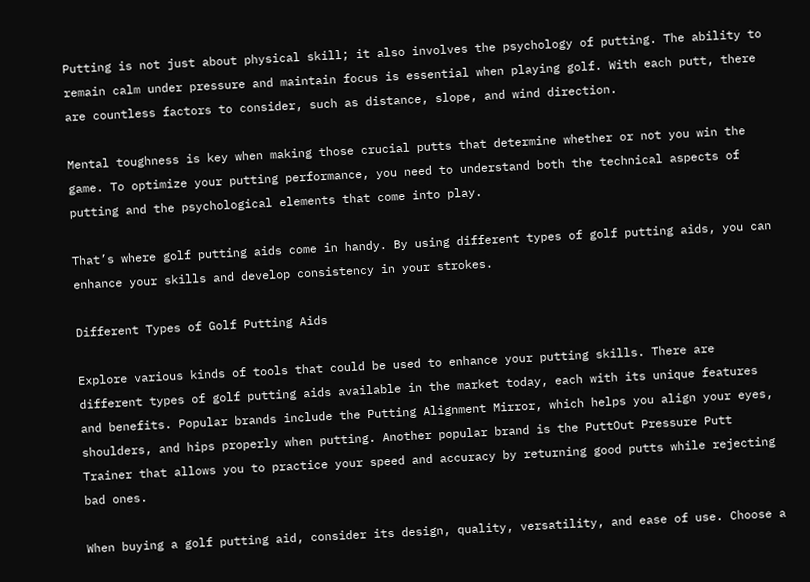Putting is not just about physical skill; it also involves the psychology of putting. The ability to remain calm under pressure and maintain focus is essential when playing golf. With each putt, there are countless factors to consider, such as distance, slope, and wind direction.

Mental toughness is key when making those crucial putts that determine whether or not you win the game. To optimize your putting performance, you need to understand both the technical aspects of putting and the psychological elements that come into play.

That’s where golf putting aids come in handy. By using different types of golf putting aids, you can enhance your skills and develop consistency in your strokes.

Different Types of Golf Putting Aids

Explore various kinds of tools that could be used to enhance your putting skills. There are different types of golf putting aids available in the market today, each with its unique features and benefits. Popular brands include the Putting Alignment Mirror, which helps you align your eyes, shoulders, and hips properly when putting. Another popular brand is the PuttOut Pressure Putt Trainer that allows you to practice your speed and accuracy by returning good putts while rejecting bad ones.

When buying a golf putting aid, consider its design, quality, versatility, and ease of use. Choose a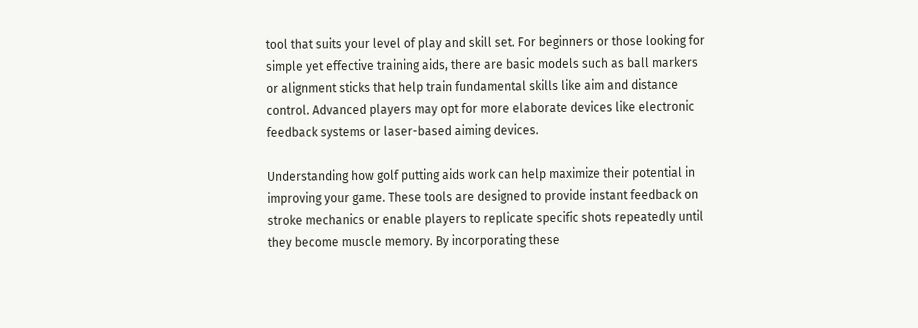tool that suits your level of play and skill set. For beginners or those looking for simple yet effective training aids, there are basic models such as ball markers or alignment sticks that help train fundamental skills like aim and distance control. Advanced players may opt for more elaborate devices like electronic feedback systems or laser-based aiming devices.

Understanding how golf putting aids work can help maximize their potential in improving your game. These tools are designed to provide instant feedback on stroke mechanics or enable players to replicate specific shots repeatedly until they become muscle memory. By incorporating these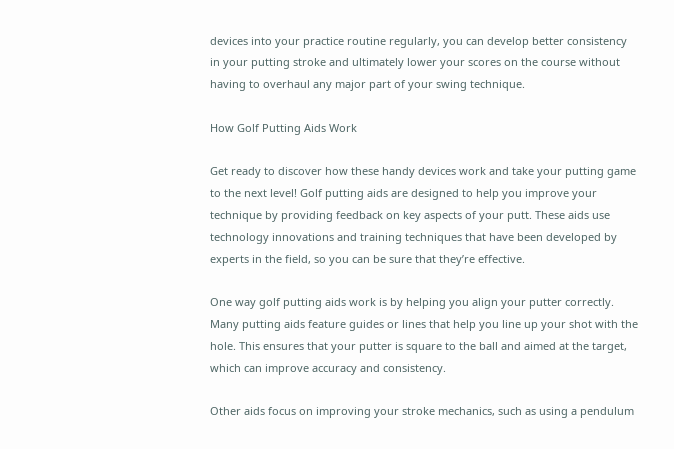devices into your practice routine regularly, you can develop better consistency in your putting stroke and ultimately lower your scores on the course without having to overhaul any major part of your swing technique.

How Golf Putting Aids Work

Get ready to discover how these handy devices work and take your putting game to the next level! Golf putting aids are designed to help you improve your technique by providing feedback on key aspects of your putt. These aids use technology innovations and training techniques that have been developed by experts in the field, so you can be sure that they’re effective.

One way golf putting aids work is by helping you align your putter correctly. Many putting aids feature guides or lines that help you line up your shot with the hole. This ensures that your putter is square to the ball and aimed at the target, which can improve accuracy and consistency.

Other aids focus on improving your stroke mechanics, such as using a pendulum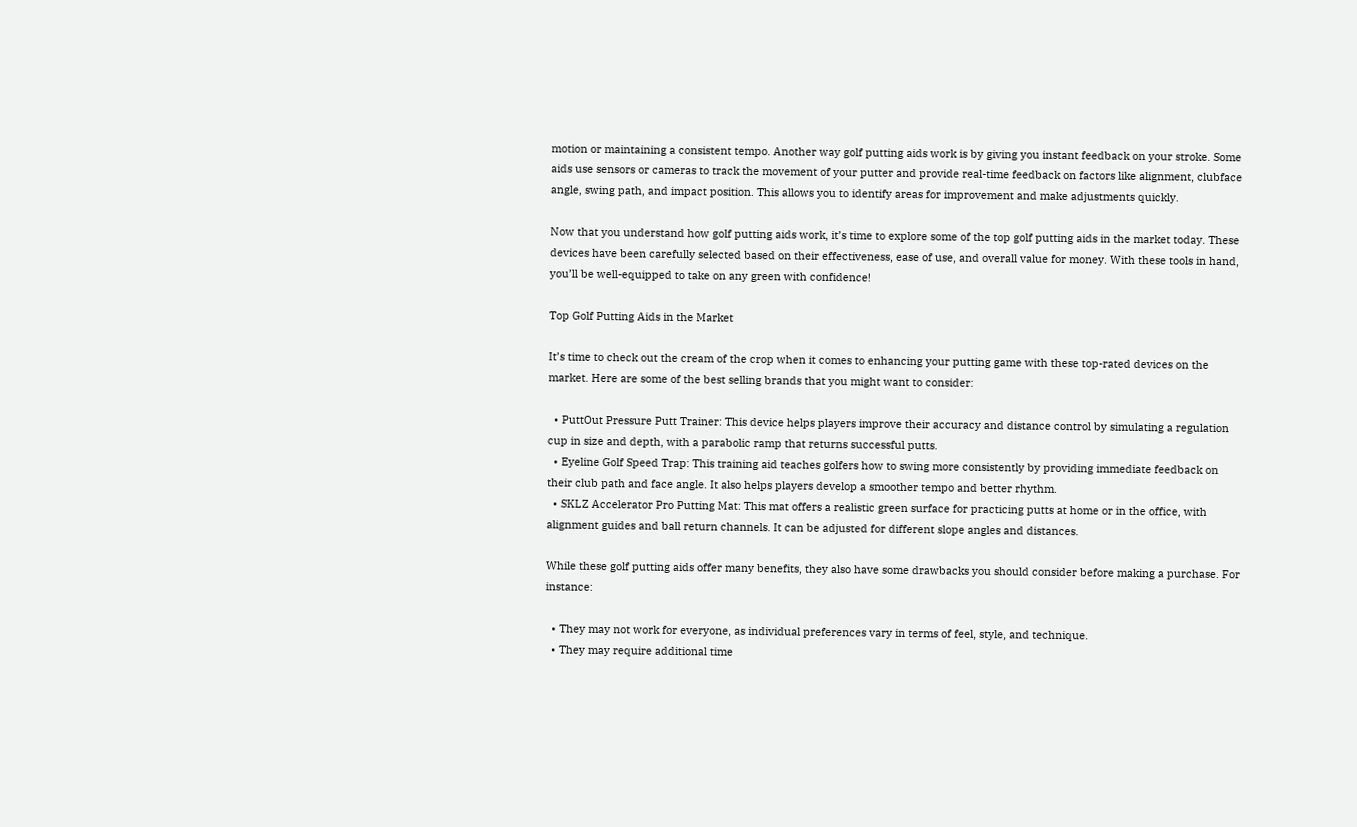motion or maintaining a consistent tempo. Another way golf putting aids work is by giving you instant feedback on your stroke. Some aids use sensors or cameras to track the movement of your putter and provide real-time feedback on factors like alignment, clubface angle, swing path, and impact position. This allows you to identify areas for improvement and make adjustments quickly.

Now that you understand how golf putting aids work, it’s time to explore some of the top golf putting aids in the market today. These devices have been carefully selected based on their effectiveness, ease of use, and overall value for money. With these tools in hand, you’ll be well-equipped to take on any green with confidence!

Top Golf Putting Aids in the Market

It’s time to check out the cream of the crop when it comes to enhancing your putting game with these top-rated devices on the market. Here are some of the best selling brands that you might want to consider:

  • PuttOut Pressure Putt Trainer: This device helps players improve their accuracy and distance control by simulating a regulation cup in size and depth, with a parabolic ramp that returns successful putts.
  • Eyeline Golf Speed Trap: This training aid teaches golfers how to swing more consistently by providing immediate feedback on their club path and face angle. It also helps players develop a smoother tempo and better rhythm.
  • SKLZ Accelerator Pro Putting Mat: This mat offers a realistic green surface for practicing putts at home or in the office, with alignment guides and ball return channels. It can be adjusted for different slope angles and distances.

While these golf putting aids offer many benefits, they also have some drawbacks you should consider before making a purchase. For instance:

  • They may not work for everyone, as individual preferences vary in terms of feel, style, and technique.
  • They may require additional time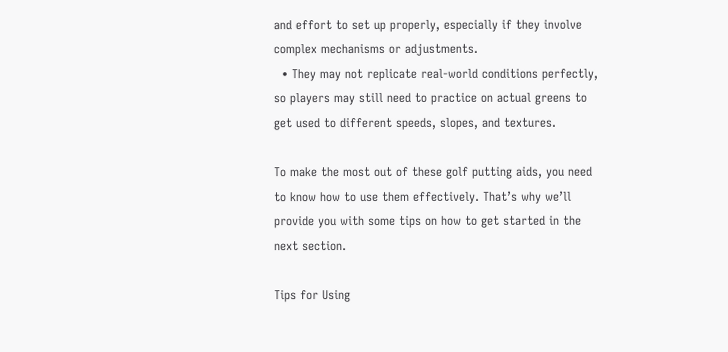and effort to set up properly, especially if they involve complex mechanisms or adjustments.
  • They may not replicate real-world conditions perfectly, so players may still need to practice on actual greens to get used to different speeds, slopes, and textures.

To make the most out of these golf putting aids, you need to know how to use them effectively. That’s why we’ll provide you with some tips on how to get started in the next section.

Tips for Using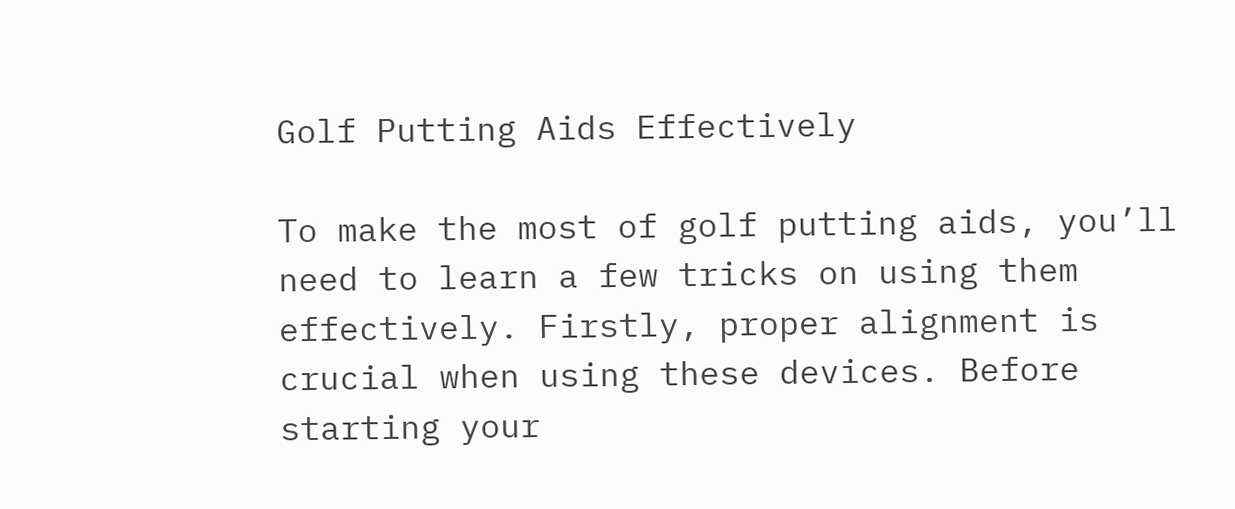Golf Putting Aids Effectively

To make the most of golf putting aids, you’ll need to learn a few tricks on using them effectively. Firstly, proper alignment is crucial when using these devices. Before starting your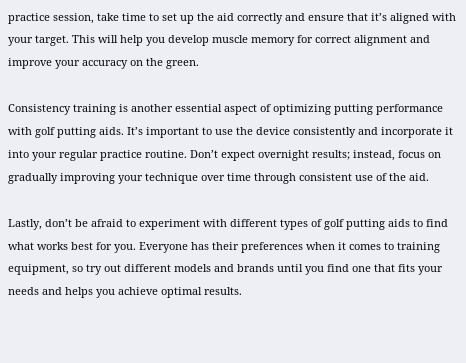practice session, take time to set up the aid correctly and ensure that it’s aligned with your target. This will help you develop muscle memory for correct alignment and improve your accuracy on the green.

Consistency training is another essential aspect of optimizing putting performance with golf putting aids. It’s important to use the device consistently and incorporate it into your regular practice routine. Don’t expect overnight results; instead, focus on gradually improving your technique over time through consistent use of the aid.

Lastly, don’t be afraid to experiment with different types of golf putting aids to find what works best for you. Everyone has their preferences when it comes to training equipment, so try out different models and brands until you find one that fits your needs and helps you achieve optimal results.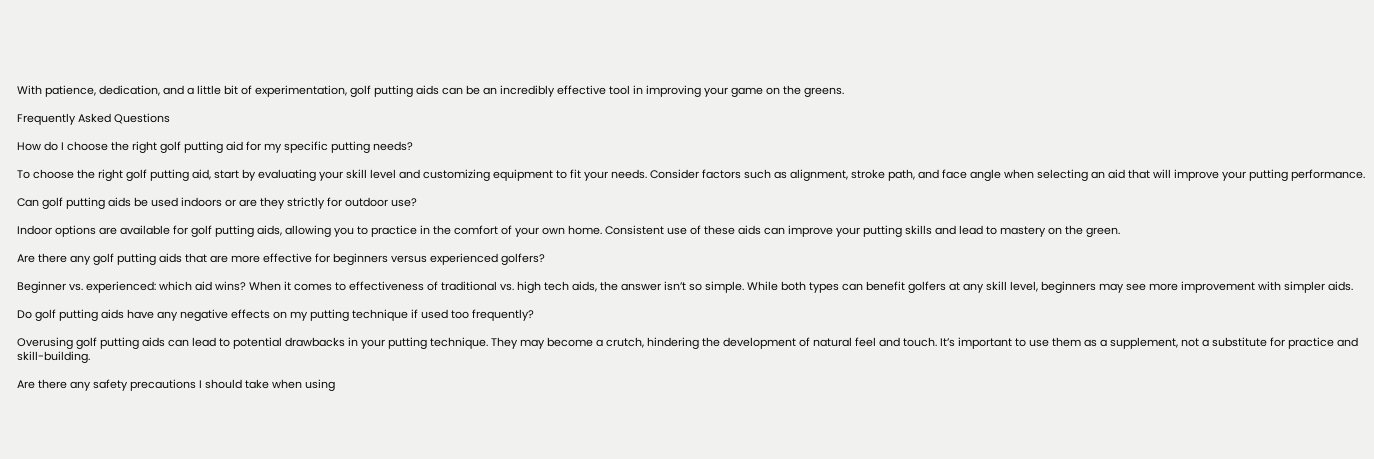With patience, dedication, and a little bit of experimentation, golf putting aids can be an incredibly effective tool in improving your game on the greens.

Frequently Asked Questions

How do I choose the right golf putting aid for my specific putting needs?

To choose the right golf putting aid, start by evaluating your skill level and customizing equipment to fit your needs. Consider factors such as alignment, stroke path, and face angle when selecting an aid that will improve your putting performance.

Can golf putting aids be used indoors or are they strictly for outdoor use?

Indoor options are available for golf putting aids, allowing you to practice in the comfort of your own home. Consistent use of these aids can improve your putting skills and lead to mastery on the green.

Are there any golf putting aids that are more effective for beginners versus experienced golfers?

Beginner vs. experienced: which aid wins? When it comes to effectiveness of traditional vs. high tech aids, the answer isn’t so simple. While both types can benefit golfers at any skill level, beginners may see more improvement with simpler aids.

Do golf putting aids have any negative effects on my putting technique if used too frequently?

Overusing golf putting aids can lead to potential drawbacks in your putting technique. They may become a crutch, hindering the development of natural feel and touch. It’s important to use them as a supplement, not a substitute for practice and skill-building.

Are there any safety precautions I should take when using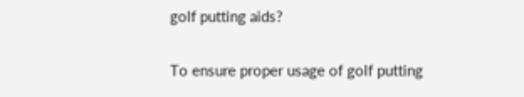golf putting aids?

To ensure proper usage of golf putting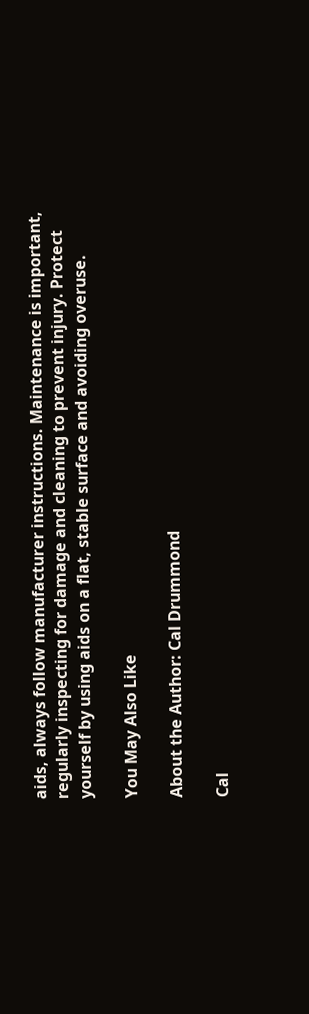aids, always follow manufacturer instructions. Maintenance is important, regularly inspecting for damage and cleaning to prevent injury. Protect yourself by using aids on a flat, stable surface and avoiding overuse.

You May Also Like

About the Author: Cal Drummond

Cal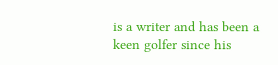is a writer and has been a keen golfer since his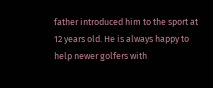father introduced him to the sport at 12 years old. He is always happy to help newer golfers with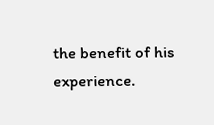the benefit of his experience.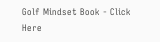Golf Mindset Book - Click Here